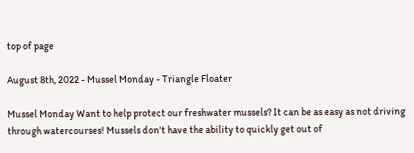top of page

August 8th, 2022 - Mussel Monday - Triangle Floater

Mussel Monday Want to help protect our freshwater mussels? It can be as easy as not driving through watercourses! Mussels don't have the ability to quickly get out of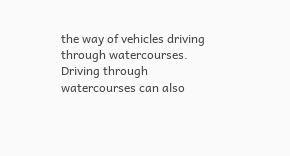the way of vehicles driving through watercourses. Driving through watercourses can also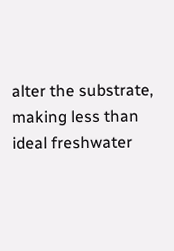alter the substrate, making less than ideal freshwater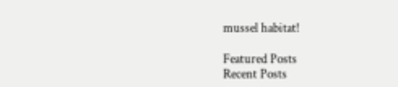mussel habitat!

Featured Posts
Recent Posts